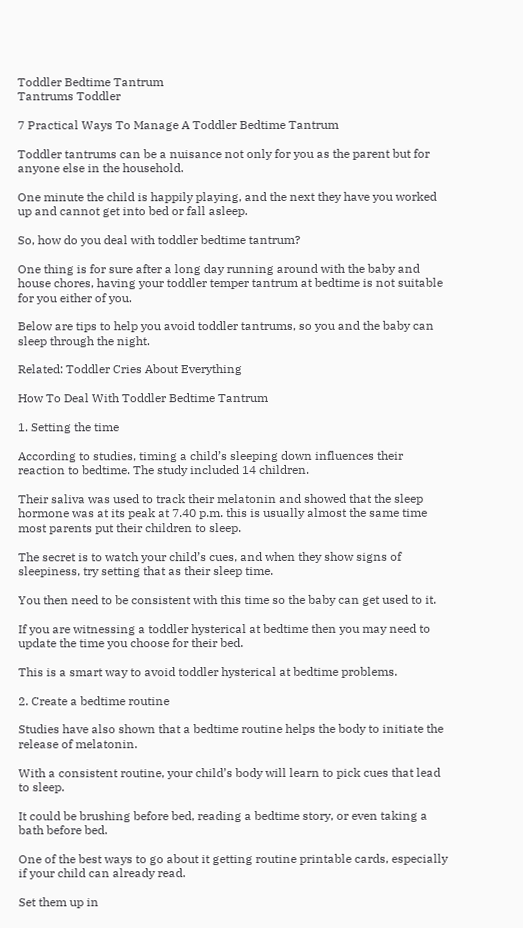Toddler Bedtime Tantrum
Tantrums Toddler

7 Practical Ways To Manage A Toddler Bedtime Tantrum

Toddler tantrums can be a nuisance not only for you as the parent but for anyone else in the household.

One minute the child is happily playing, and the next they have you worked up and cannot get into bed or fall asleep.

So, how do you deal with toddler bedtime tantrum?

One thing is for sure after a long day running around with the baby and house chores, having your toddler temper tantrum at bedtime is not suitable for you either of you.

Below are tips to help you avoid toddler tantrums, so you and the baby can sleep through the night.

Related: Toddler Cries About Everything

How To Deal With Toddler Bedtime Tantrum

1. Setting the time

According to studies, timing a child’s sleeping down influences their reaction to bedtime. The study included 14 children.

Their saliva was used to track their melatonin and showed that the sleep hormone was at its peak at 7.40 p.m. this is usually almost the same time most parents put their children to sleep.

The secret is to watch your child’s cues, and when they show signs of sleepiness, try setting that as their sleep time.

You then need to be consistent with this time so the baby can get used to it.

If you are witnessing a toddler hysterical at bedtime then you may need to update the time you choose for their bed.

This is a smart way to avoid toddler hysterical at bedtime problems.

2. Create a bedtime routine

Studies have also shown that a bedtime routine helps the body to initiate the release of melatonin.

With a consistent routine, your child’s body will learn to pick cues that lead to sleep.

It could be brushing before bed, reading a bedtime story, or even taking a bath before bed.

One of the best ways to go about it getting routine printable cards, especially if your child can already read.

Set them up in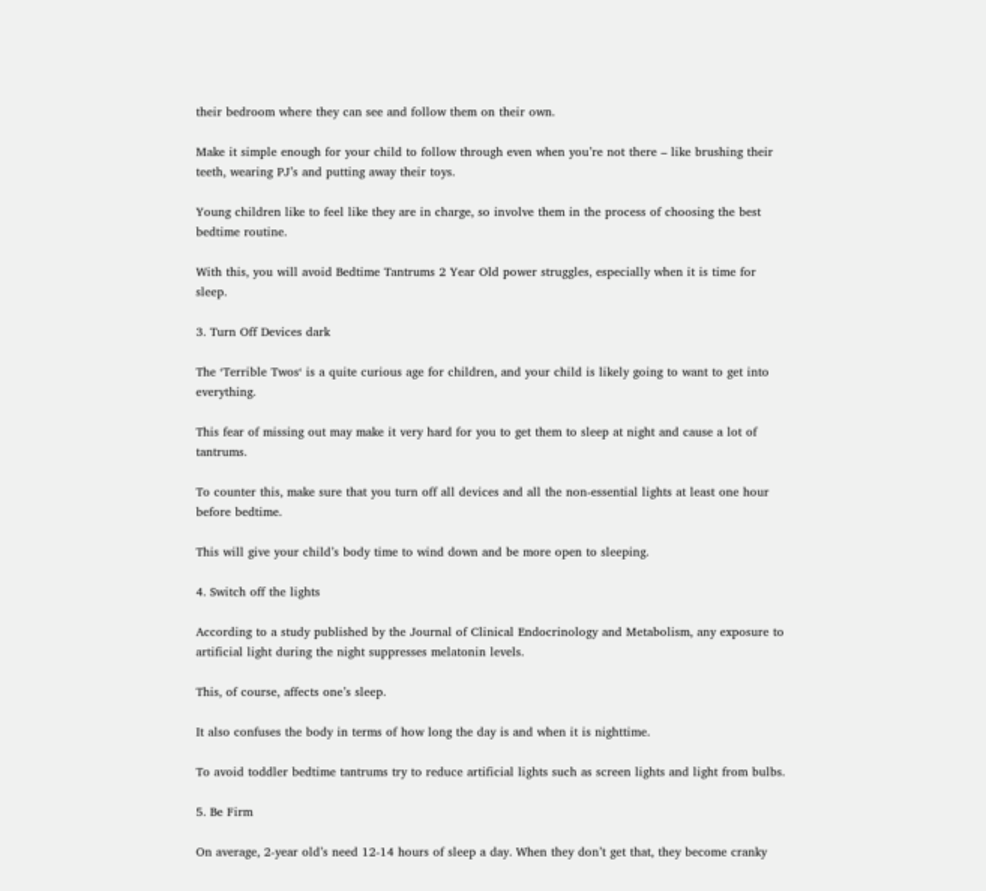their bedroom where they can see and follow them on their own.

Make it simple enough for your child to follow through even when you’re not there – like brushing their teeth, wearing PJ’s and putting away their toys.

Young children like to feel like they are in charge, so involve them in the process of choosing the best bedtime routine.

With this, you will avoid Bedtime Tantrums 2 Year Old power struggles, especially when it is time for sleep.

3. Turn Off Devices dark

The ‘Terrible Twos‘ is a quite curious age for children, and your child is likely going to want to get into everything.

This fear of missing out may make it very hard for you to get them to sleep at night and cause a lot of tantrums.

To counter this, make sure that you turn off all devices and all the non-essential lights at least one hour before bedtime.

This will give your child’s body time to wind down and be more open to sleeping.

4. Switch off the lights

According to a study published by the Journal of Clinical Endocrinology and Metabolism, any exposure to artificial light during the night suppresses melatonin levels.

This, of course, affects one’s sleep.

It also confuses the body in terms of how long the day is and when it is nighttime.

To avoid toddler bedtime tantrums try to reduce artificial lights such as screen lights and light from bulbs.

5. Be Firm

On average, 2-year old’s need 12-14 hours of sleep a day. When they don’t get that, they become cranky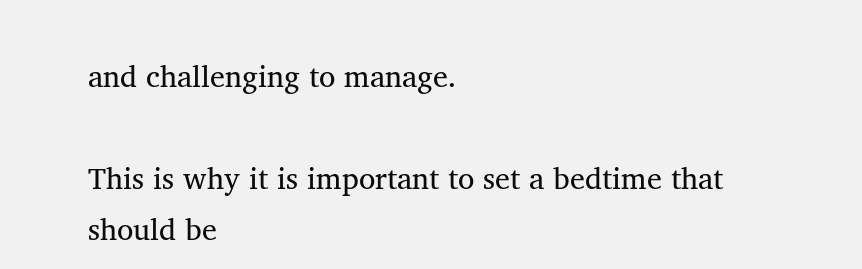and challenging to manage.

This is why it is important to set a bedtime that should be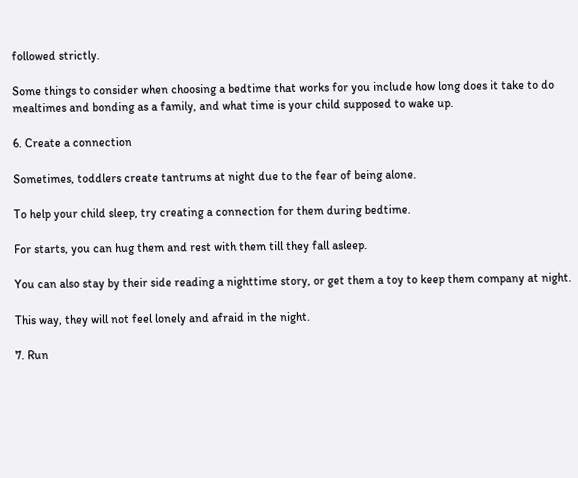followed strictly.

Some things to consider when choosing a bedtime that works for you include how long does it take to do mealtimes and bonding as a family, and what time is your child supposed to wake up.

6. Create a connection

Sometimes, toddlers create tantrums at night due to the fear of being alone.

To help your child sleep, try creating a connection for them during bedtime.

For starts, you can hug them and rest with them till they fall asleep.

You can also stay by their side reading a nighttime story, or get them a toy to keep them company at night.

This way, they will not feel lonely and afraid in the night.

7. Run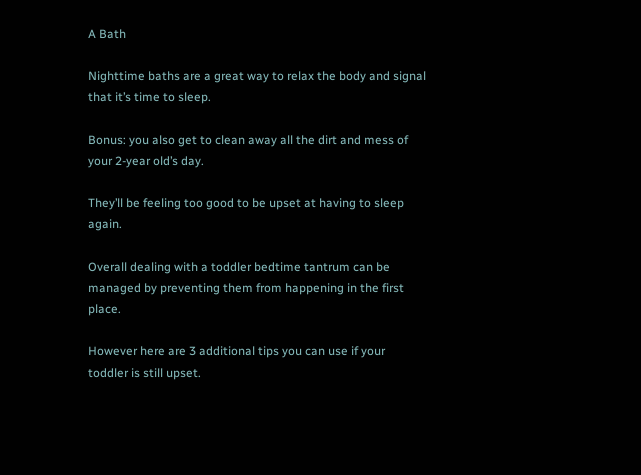A Bath

Nighttime baths are a great way to relax the body and signal that it’s time to sleep.

Bonus: you also get to clean away all the dirt and mess of your 2-year old’s day.

They’ll be feeling too good to be upset at having to sleep again.

Overall dealing with a toddler bedtime tantrum can be managed by preventing them from happening in the first place.

However here are 3 additional tips you can use if your toddler is still upset.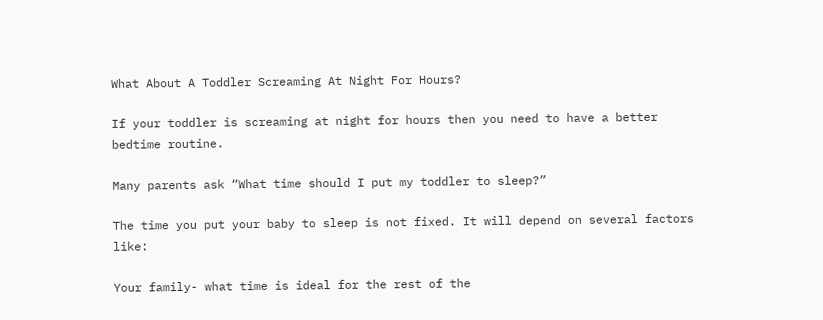What About A Toddler Screaming At Night For Hours?

If your toddler is screaming at night for hours then you need to have a better bedtime routine.

Many parents ask “What time should I put my toddler to sleep?”

The time you put your baby to sleep is not fixed. It will depend on several factors like:

Your family- what time is ideal for the rest of the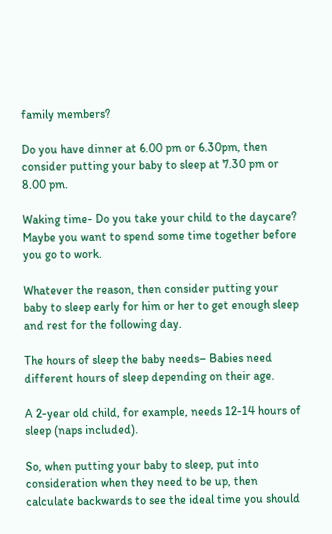family members?

Do you have dinner at 6.00 pm or 6.30pm, then consider putting your baby to sleep at 7.30 pm or 8.00 pm.

Waking time- Do you take your child to the daycare? Maybe you want to spend some time together before you go to work.

Whatever the reason, then consider putting your baby to sleep early for him or her to get enough sleep and rest for the following day.

The hours of sleep the baby needs– Babies need different hours of sleep depending on their age.

A 2-year old child, for example, needs 12-14 hours of sleep (naps included).

So, when putting your baby to sleep, put into consideration when they need to be up, then calculate backwards to see the ideal time you should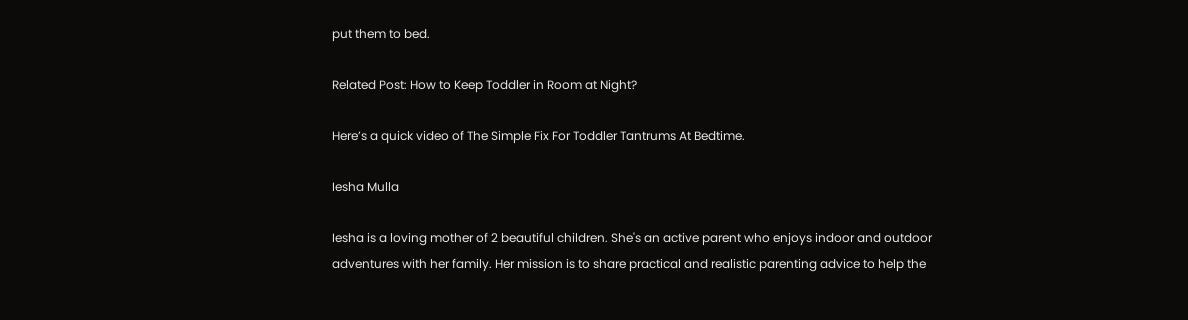put them to bed.

Related Post: How to Keep Toddler in Room at Night?

Here’s a quick video of The Simple Fix For Toddler Tantrums At Bedtime.

Iesha Mulla

Iesha is a loving mother of 2 beautiful children. She's an active parent who enjoys indoor and outdoor adventures with her family. Her mission is to share practical and realistic parenting advice to help the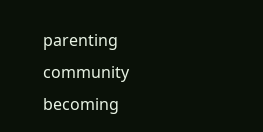parenting community becoming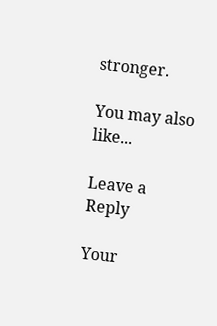stronger.

You may also like...

Leave a Reply

Your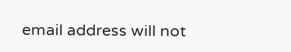email address will not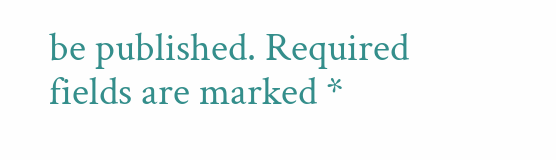be published. Required fields are marked *